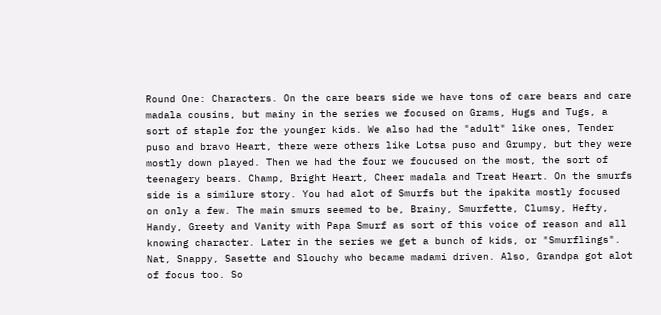Round One: Characters. On the care bears side we have tons of care bears and care madala cousins, but mainy in the series we focused on Grams, Hugs and Tugs, a sort of staple for the younger kids. We also had the "adult" like ones, Tender puso and bravo Heart, there were others like Lotsa puso and Grumpy, but they were mostly down played. Then we had the four we foucused on the most, the sort of teenagery bears. Champ, Bright Heart, Cheer madala and Treat Heart. On the smurfs side is a similure story. You had alot of Smurfs but the ipakita mostly focused on only a few. The main smurs seemed to be, Brainy, Smurfette, Clumsy, Hefty, Handy, Greety and Vanity with Papa Smurf as sort of this voice of reason and all knowing character. Later in the series we get a bunch of kids, or "Smurflings". Nat, Snappy, Sasette and Slouchy who became madami driven. Also, Grandpa got alot of focus too. So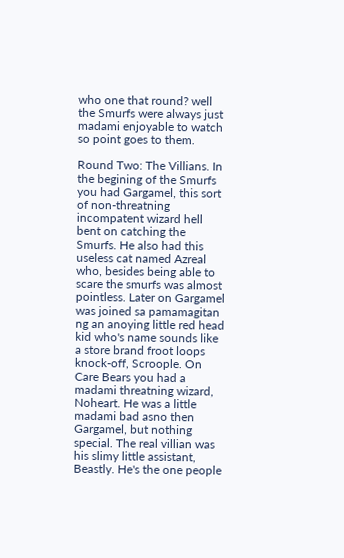who one that round? well the Smurfs were always just madami enjoyable to watch so point goes to them.

Round Two: The Villians. In the begining of the Smurfs you had Gargamel, this sort of non-threatning incompatent wizard hell bent on catching the Smurfs. He also had this useless cat named Azreal who, besides being able to scare the smurfs was almost pointless. Later on Gargamel was joined sa pamamagitan ng an anoying little red head kid who's name sounds like a store brand froot loops knock-off, Scroople. On Care Bears you had a madami threatning wizard, Noheart. He was a little madami bad asno then Gargamel, but nothing special. The real villian was his slimy little assistant, Beastly. He's the one people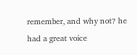remember, and why not? he had a great voice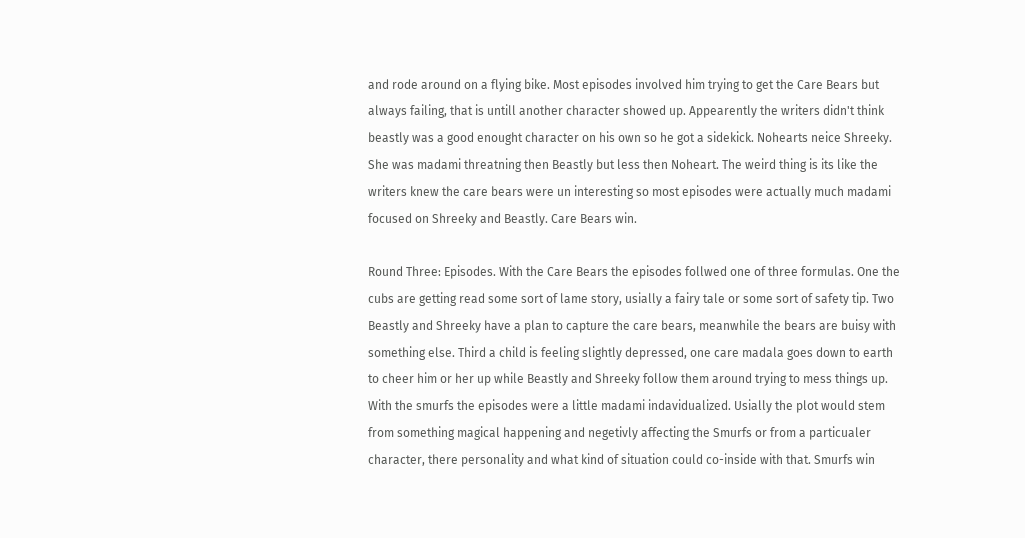and rode around on a flying bike. Most episodes involved him trying to get the Care Bears but always failing, that is untill another character showed up. Appearently the writers didn't think beastly was a good enought character on his own so he got a sidekick. Nohearts neice Shreeky. She was madami threatning then Beastly but less then Noheart. The weird thing is its like the writers knew the care bears were un interesting so most episodes were actually much madami focused on Shreeky and Beastly. Care Bears win.

Round Three: Episodes. With the Care Bears the episodes follwed one of three formulas. One the cubs are getting read some sort of lame story, usially a fairy tale or some sort of safety tip. Two Beastly and Shreeky have a plan to capture the care bears, meanwhile the bears are buisy with something else. Third a child is feeling slightly depressed, one care madala goes down to earth to cheer him or her up while Beastly and Shreeky follow them around trying to mess things up. With the smurfs the episodes were a little madami indavidualized. Usially the plot would stem from something magical happening and negetivly affecting the Smurfs or from a particualer character, there personality and what kind of situation could co-inside with that. Smurfs win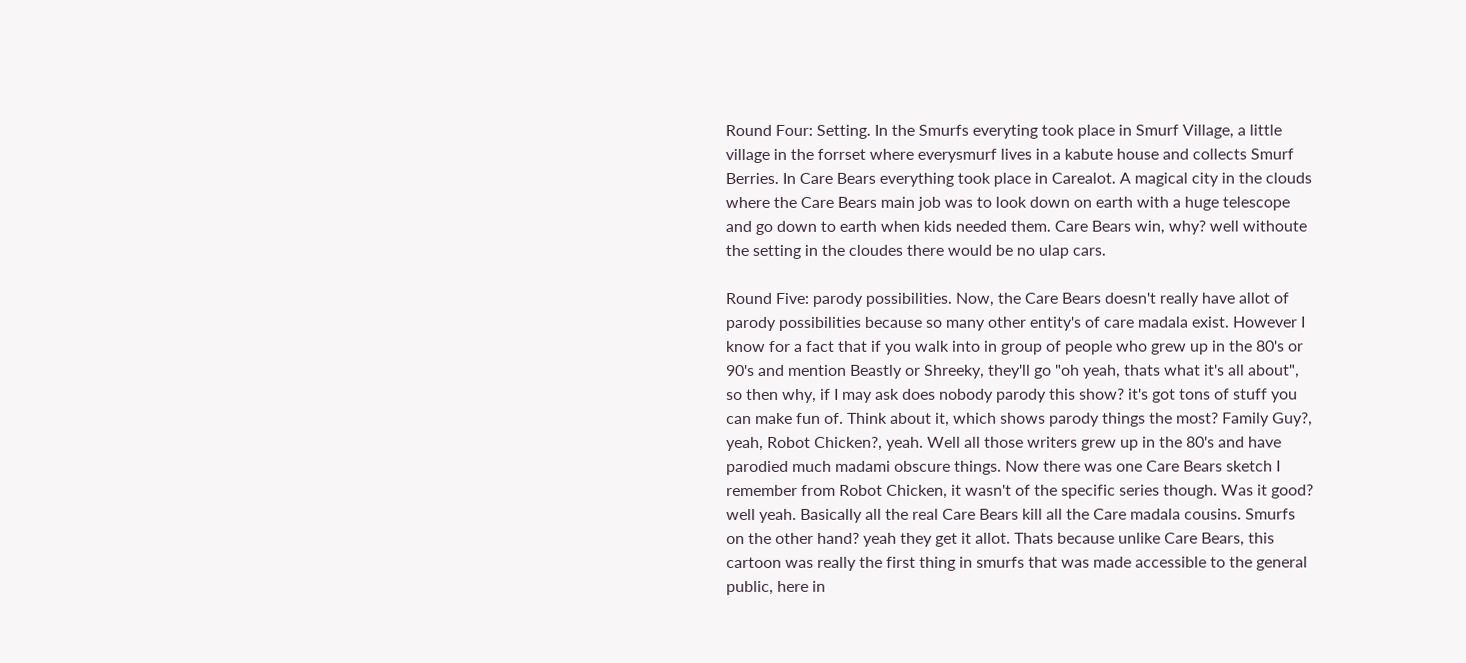Round Four: Setting. In the Smurfs everyting took place in Smurf Village, a little village in the forrset where everysmurf lives in a kabute house and collects Smurf Berries. In Care Bears everything took place in Carealot. A magical city in the clouds where the Care Bears main job was to look down on earth with a huge telescope and go down to earth when kids needed them. Care Bears win, why? well withoute the setting in the cloudes there would be no ulap cars.

Round Five: parody possibilities. Now, the Care Bears doesn't really have allot of parody possibilities because so many other entity's of care madala exist. However I know for a fact that if you walk into in group of people who grew up in the 80's or 90's and mention Beastly or Shreeky, they'll go "oh yeah, thats what it's all about", so then why, if I may ask does nobody parody this show? it's got tons of stuff you can make fun of. Think about it, which shows parody things the most? Family Guy?, yeah, Robot Chicken?, yeah. Well all those writers grew up in the 80's and have parodied much madami obscure things. Now there was one Care Bears sketch I remember from Robot Chicken, it wasn't of the specific series though. Was it good? well yeah. Basically all the real Care Bears kill all the Care madala cousins. Smurfs on the other hand? yeah they get it allot. Thats because unlike Care Bears, this cartoon was really the first thing in smurfs that was made accessible to the general public, here in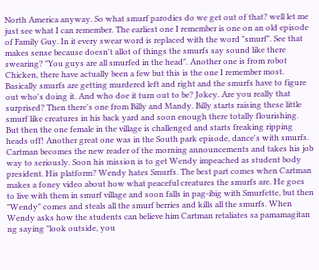North America anyway. So what smurf parodies do we get out of that? well let me just see what I can remember. The earliest one I remember is one on an old episode of Family Guy. In it every swear word is replaced with the word "smurf". See that makes sense because doesn't allot of things the smurfs say sound like there swearing? "You guys are all smurfed in the head". Another one is from robot Chicken, there have actually been a few but this is the one I remember most. Basically smurfs are getting murdered left and right and the smurfs have to figure out who's doing it. And who doe it turn out to be? Jokey. Are you really that surprised? Then there's one from Billy and Mandy. Billy starts raising these little smurf like creatures in his back yard and soon enough there totally flourishing. But then the one female in the village is challenged and starts freaking ripping heads off! Another great one was in the South park episode, dance's with smurfs. Cartman becomes the new reader of the morning announcements and takes his job way to seriously. Soon his mission is to get Wendy impeached as student body president. His platform? Wendy hates Smurfs. The best part comes when Cartman makes a foney video about how what peaceful creatures the smurfs are. He goes to live with them in smurf village and soon falls in pag-ibig with Smurfette, but then "Wendy" comes and steals all the smurf berries and kills all the smurfs. When Wendy asks how the students can believe him Cartman retaliates sa pamamagitan ng saying "look outside, you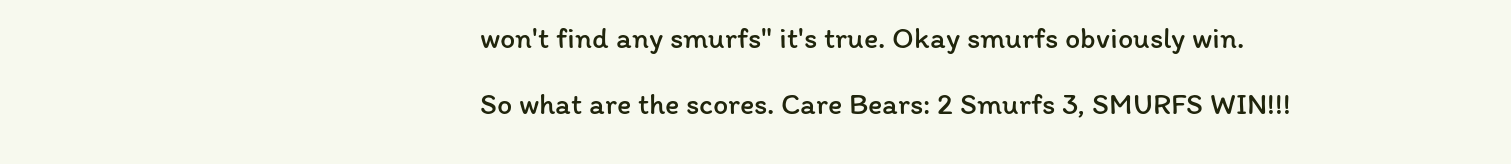won't find any smurfs" it's true. Okay smurfs obviously win.

So what are the scores. Care Bears: 2 Smurfs 3, SMURFS WIN!!!